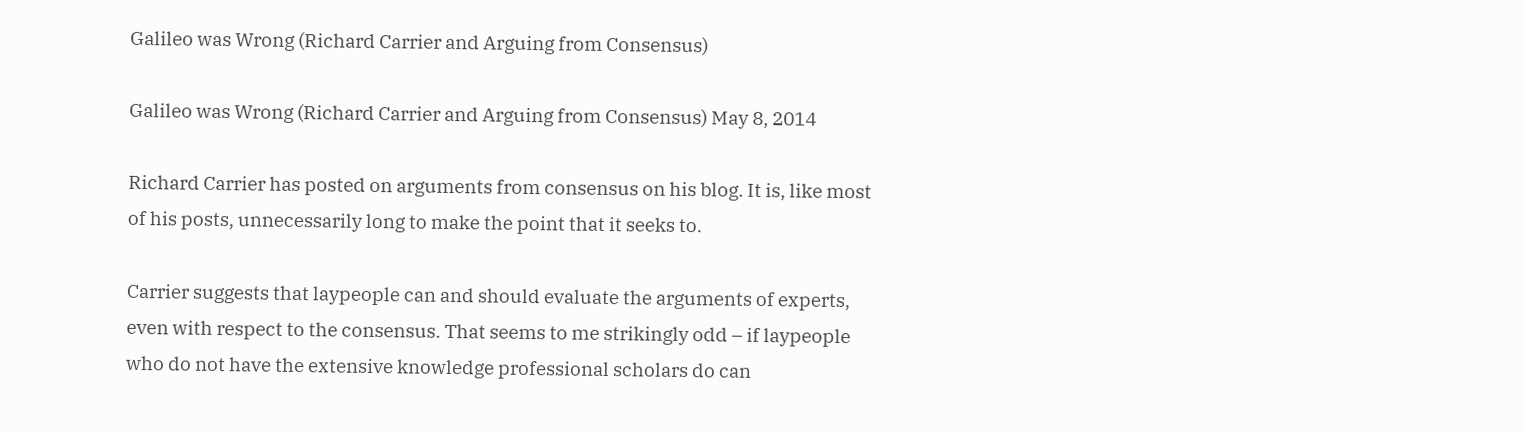Galileo was Wrong (Richard Carrier and Arguing from Consensus)

Galileo was Wrong (Richard Carrier and Arguing from Consensus) May 8, 2014

Richard Carrier has posted on arguments from consensus on his blog. It is, like most of his posts, unnecessarily long to make the point that it seeks to.

Carrier suggests that laypeople can and should evaluate the arguments of experts, even with respect to the consensus. That seems to me strikingly odd – if laypeople who do not have the extensive knowledge professional scholars do can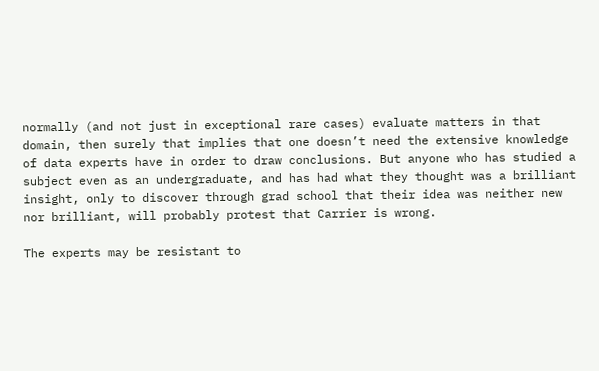normally (and not just in exceptional rare cases) evaluate matters in that domain, then surely that implies that one doesn’t need the extensive knowledge of data experts have in order to draw conclusions. But anyone who has studied a subject even as an undergraduate, and has had what they thought was a brilliant insight, only to discover through grad school that their idea was neither new nor brilliant, will probably protest that Carrier is wrong.

The experts may be resistant to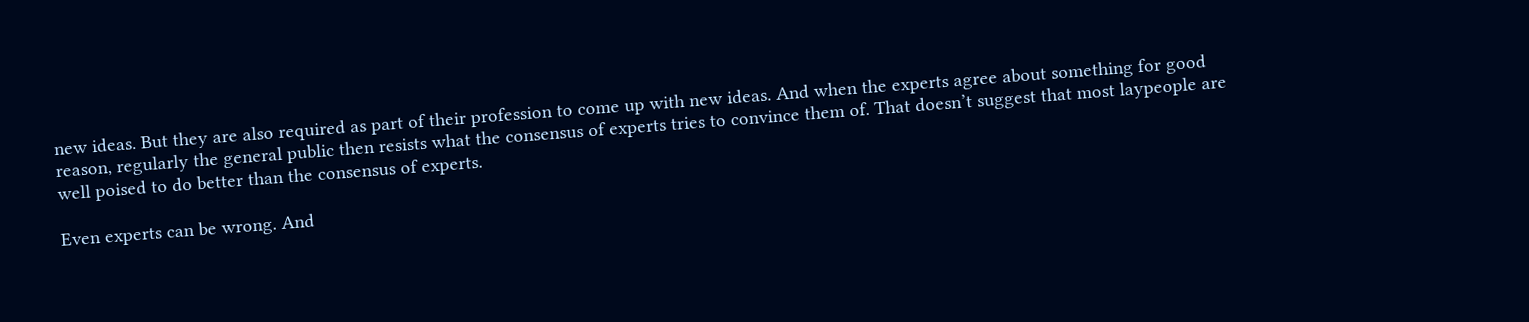new ideas. But they are also required as part of their profession to come up with new ideas. And when the experts agree about something for good reason, regularly the general public then resists what the consensus of experts tries to convince them of. That doesn’t suggest that most laypeople are well poised to do better than the consensus of experts.

Even experts can be wrong. And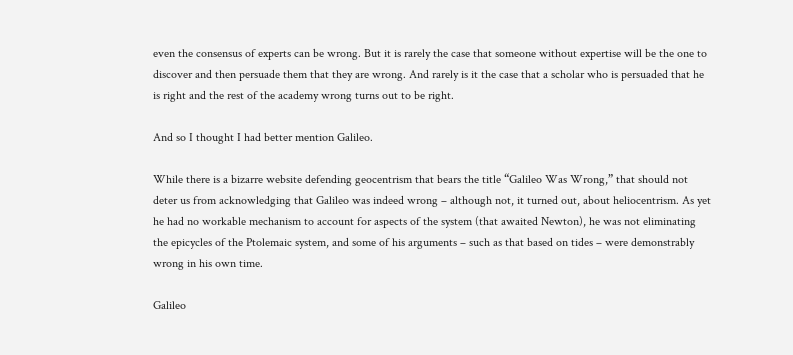even the consensus of experts can be wrong. But it is rarely the case that someone without expertise will be the one to discover and then persuade them that they are wrong. And rarely is it the case that a scholar who is persuaded that he is right and the rest of the academy wrong turns out to be right.

And so I thought I had better mention Galileo.

While there is a bizarre website defending geocentrism that bears the title “Galileo Was Wrong,” that should not deter us from acknowledging that Galileo was indeed wrong – although not, it turned out, about heliocentrism. As yet he had no workable mechanism to account for aspects of the system (that awaited Newton), he was not eliminating the epicycles of the Ptolemaic system, and some of his arguments – such as that based on tides – were demonstrably wrong in his own time.

Galileo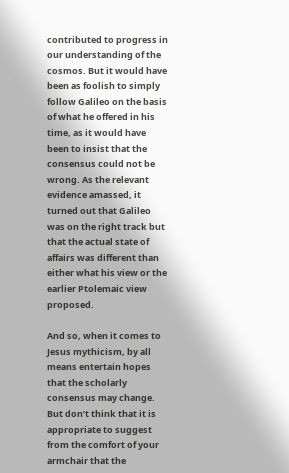contributed to progress in our understanding of the cosmos. But it would have been as foolish to simply follow Galileo on the basis of what he offered in his time, as it would have been to insist that the consensus could not be wrong. As the relevant evidence amassed, it turned out that Galileo was on the right track but that the actual state of affairs was different than either what his view or the earlier Ptolemaic view proposed.

And so, when it comes to Jesus mythicism, by all means entertain hopes that the scholarly consensus may change. But don’t think that it is appropriate to suggest from the comfort of your armchair that the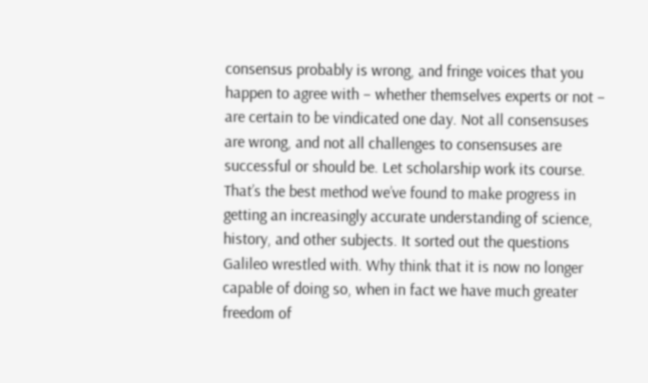consensus probably is wrong, and fringe voices that you happen to agree with – whether themselves experts or not – are certain to be vindicated one day. Not all consensuses are wrong, and not all challenges to consensuses are successful or should be. Let scholarship work its course. That’s the best method we’ve found to make progress in getting an increasingly accurate understanding of science, history, and other subjects. It sorted out the questions Galileo wrestled with. Why think that it is now no longer capable of doing so, when in fact we have much greater freedom of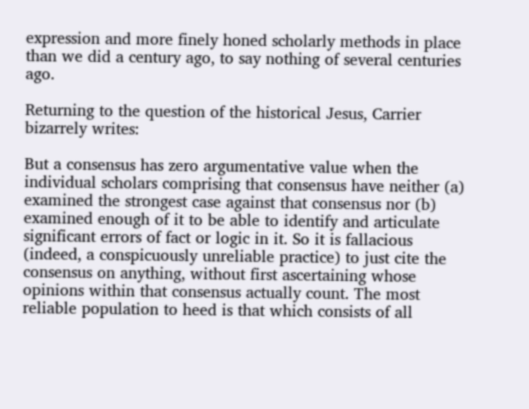expression and more finely honed scholarly methods in place than we did a century ago, to say nothing of several centuries ago.

Returning to the question of the historical Jesus, Carrier bizarrely writes:

But a consensus has zero argumentative value when the individual scholars comprising that consensus have neither (a) examined the strongest case against that consensus nor (b) examined enough of it to be able to identify and articulate significant errors of fact or logic in it. So it is fallacious (indeed, a conspicuously unreliable practice) to just cite the consensus on anything, without first ascertaining whose opinions within that consensus actually count. The most reliable population to heed is that which consists of all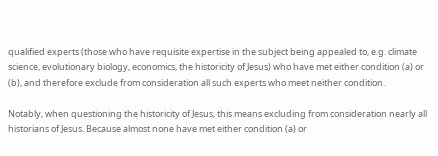qualified experts (those who have requisite expertise in the subject being appealed to, e.g. climate science, evolutionary biology, economics, the historicity of Jesus) who have met either condition (a) or (b), and therefore exclude from consideration all such experts who meet neither condition.

Notably, when questioning the historicity of Jesus, this means excluding from consideration nearly all historians of Jesus. Because almost none have met either condition (a) or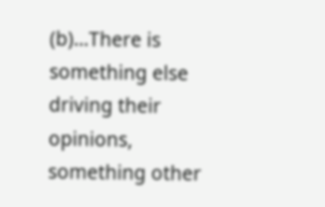(b)…There is something else driving their opinions, something other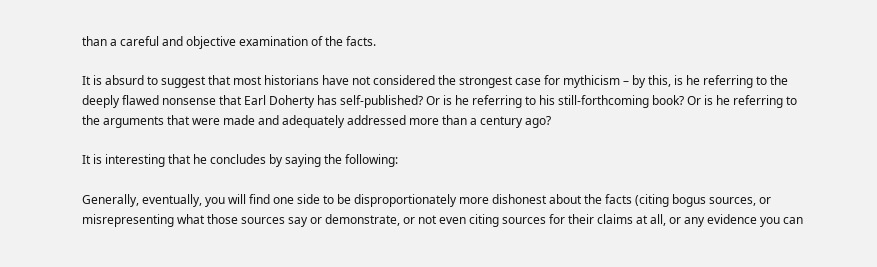than a careful and objective examination of the facts.

It is absurd to suggest that most historians have not considered the strongest case for mythicism – by this, is he referring to the deeply flawed nonsense that Earl Doherty has self-published? Or is he referring to his still-forthcoming book? Or is he referring to the arguments that were made and adequately addressed more than a century ago?

It is interesting that he concludes by saying the following:

Generally, eventually, you will find one side to be disproportionately more dishonest about the facts (citing bogus sources, or misrepresenting what those sources say or demonstrate, or not even citing sources for their claims at all, or any evidence you can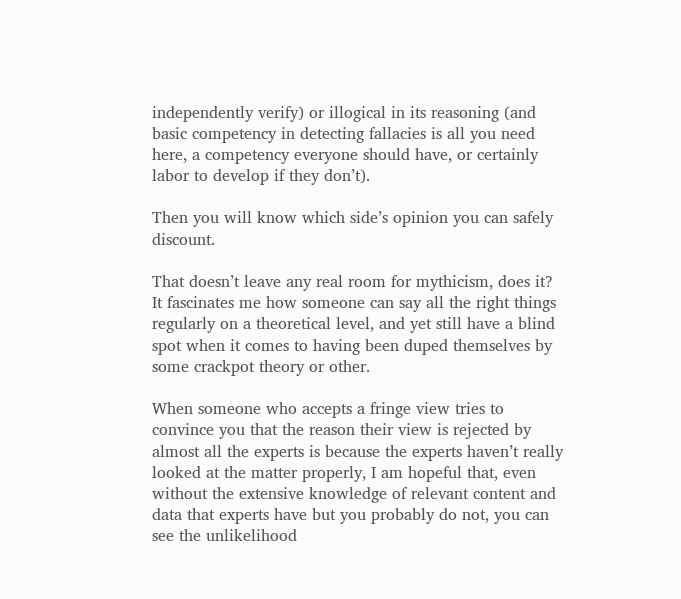independently verify) or illogical in its reasoning (and basic competency in detecting fallacies is all you need here, a competency everyone should have, or certainly labor to develop if they don’t).

Then you will know which side’s opinion you can safely discount.

That doesn’t leave any real room for mythicism, does it? It fascinates me how someone can say all the right things regularly on a theoretical level, and yet still have a blind spot when it comes to having been duped themselves by some crackpot theory or other.

When someone who accepts a fringe view tries to convince you that the reason their view is rejected by almost all the experts is because the experts haven’t really looked at the matter properly, I am hopeful that, even without the extensive knowledge of relevant content and data that experts have but you probably do not, you can see the unlikelihood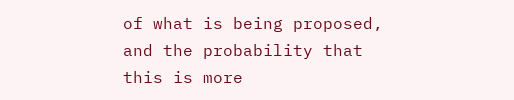of what is being proposed, and the probability that this is more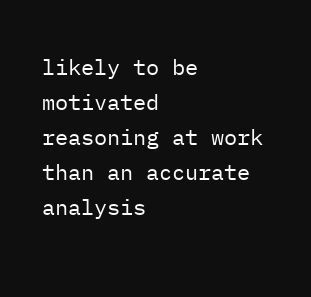likely to be motivated reasoning at work than an accurate analysis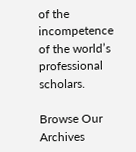of the incompetence of the world’s professional scholars.

Browse Our Archives